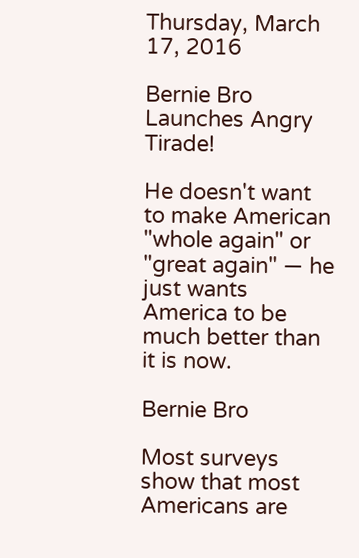Thursday, March 17, 2016

Bernie Bro Launches Angry Tirade!

He doesn't want to make American "whole again" or "great again" — he just wants America to be much better than it is now.

Bernie Bro

Most surveys show that most Americans are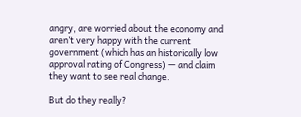angry, are worried about the economy and aren’t very happy with the current government (which has an historically low approval rating of Congress) — and claim they want to see real change.

But do they really?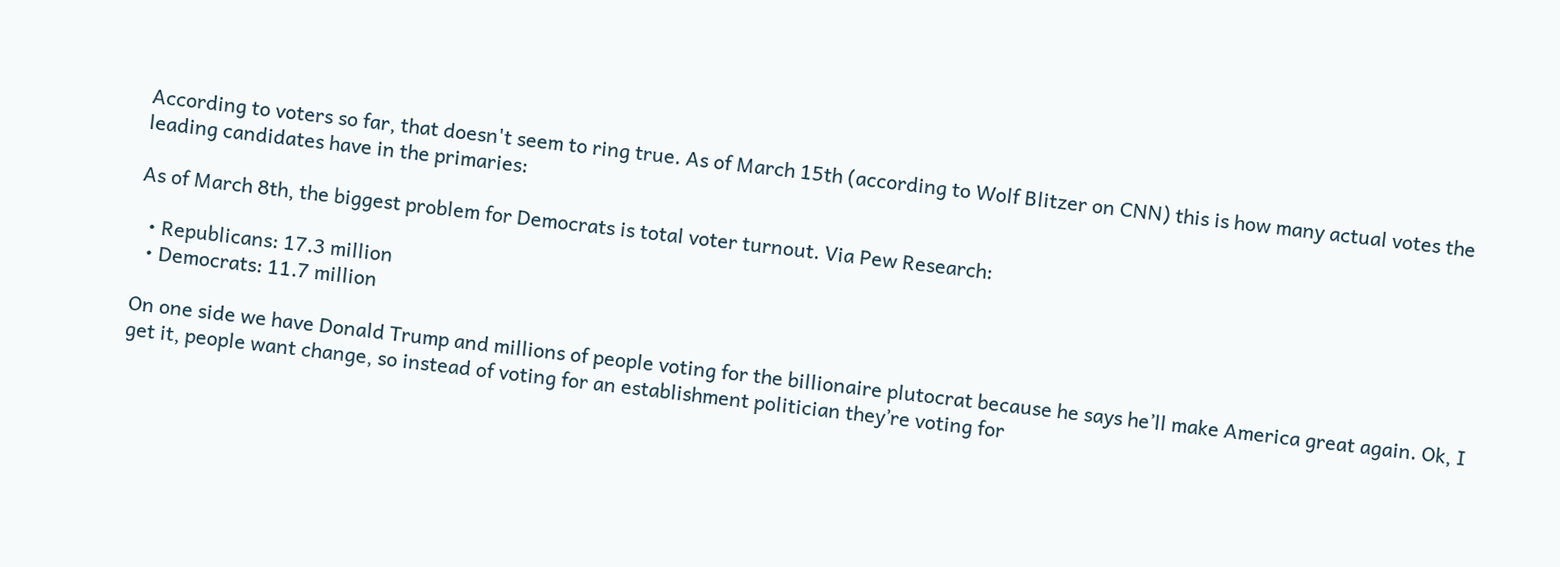According to voters so far, that doesn't seem to ring true. As of March 15th (according to Wolf Blitzer on CNN) this is how many actual votes the leading candidates have in the primaries:

As of March 8th, the biggest problem for Democrats is total voter turnout. Via Pew Research:

  • Republicans: 17.3 million
  • Democrats: 11.7 million

On one side we have Donald Trump and millions of people voting for the billionaire plutocrat because he says he’ll make America great again. Ok, I get it, people want change, so instead of voting for an establishment politician they’re voting for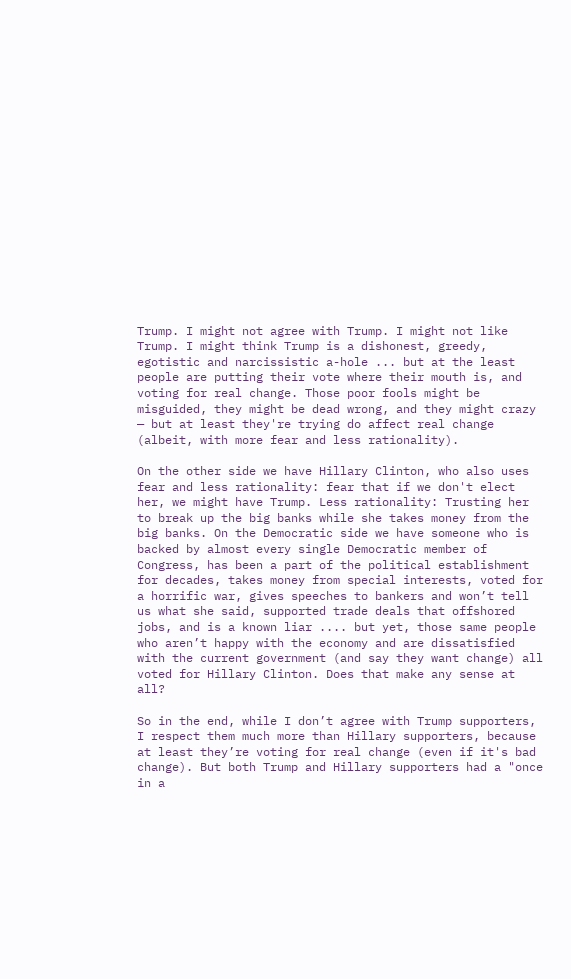Trump. I might not agree with Trump. I might not like Trump. I might think Trump is a dishonest, greedy, egotistic and narcissistic a-hole ... but at the least people are putting their vote where their mouth is, and voting for real change. Those poor fools might be misguided, they might be dead wrong, and they might crazy — but at least they're trying do affect real change (albeit, with more fear and less rationality).

On the other side we have Hillary Clinton, who also uses fear and less rationality: fear that if we don't elect her, we might have Trump. Less rationality: Trusting her to break up the big banks while she takes money from the big banks. On the Democratic side we have someone who is backed by almost every single Democratic member of Congress, has been a part of the political establishment for decades, takes money from special interests, voted for a horrific war, gives speeches to bankers and won’t tell us what she said, supported trade deals that offshored jobs, and is a known liar .... but yet, those same people who aren’t happy with the economy and are dissatisfied with the current government (and say they want change) all voted for Hillary Clinton. Does that make any sense at all?

So in the end, while I don’t agree with Trump supporters, I respect them much more than Hillary supporters, because at least they’re voting for real change (even if it's bad change). But both Trump and Hillary supporters had a "once in a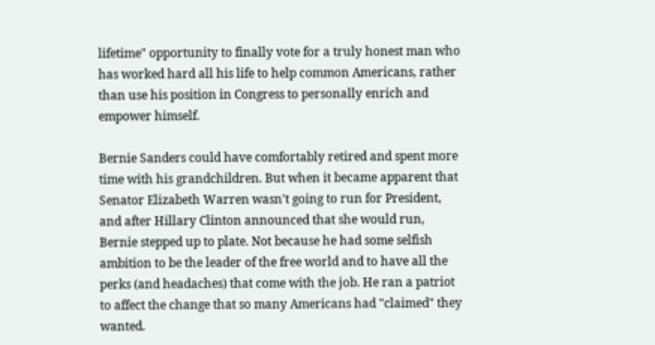lifetime" opportunity to finally vote for a truly honest man who has worked hard all his life to help common Americans, rather than use his position in Congress to personally enrich and empower himself.

Bernie Sanders could have comfortably retired and spent more time with his grandchildren. But when it became apparent that Senator Elizabeth Warren wasn't going to run for President, and after Hillary Clinton announced that she would run, Bernie stepped up to plate. Not because he had some selfish ambition to be the leader of the free world and to have all the perks (and headaches) that come with the job. He ran a patriot to affect the change that so many Americans had "claimed" they wanted.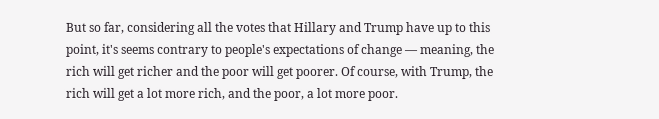But so far, considering all the votes that Hillary and Trump have up to this point, it's seems contrary to people's expectations of change — meaning, the rich will get richer and the poor will get poorer. Of course, with Trump, the rich will get a lot more rich, and the poor, a lot more poor.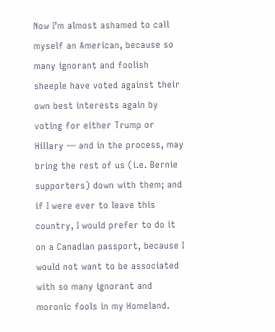Now I’m almost ashamed to call myself an American, because so many ignorant and foolish sheeple have voted against their own best interests again by voting for either Trump or Hillary — and in the process, may bring the rest of us (i.e. Bernie supporters) down with them; and if I were ever to leave this country, I would prefer to do it on a Canadian passport, because I would not want to be associated with so many ignorant and moronic fools in my Homeland.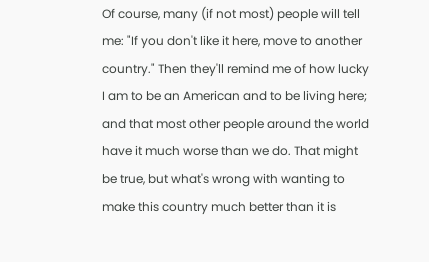Of course, many (if not most) people will tell me: "If you don't like it here, move to another country." Then they'll remind me of how lucky I am to be an American and to be living here; and that most other people around the world have it much worse than we do. That might be true, but what's wrong with wanting to make this country much better than it is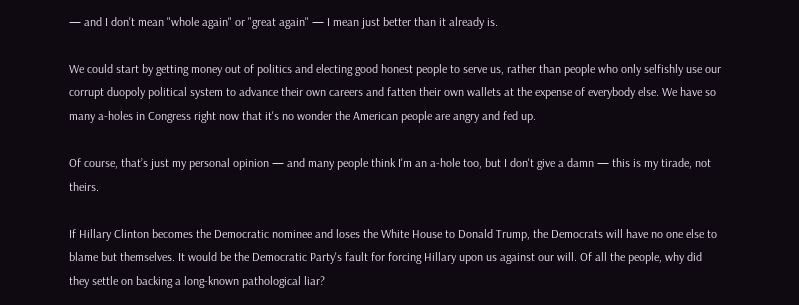— and I don't mean "whole again" or "great again" — I mean just better than it already is.

We could start by getting money out of politics and electing good honest people to serve us, rather than people who only selfishly use our corrupt duopoly political system to advance their own careers and fatten their own wallets at the expense of everybody else. We have so many a-holes in Congress right now that it's no wonder the American people are angry and fed up.

Of course, that’s just my personal opinion — and many people think I'm an a-hole too, but I don't give a damn — this is my tirade, not theirs.

If Hillary Clinton becomes the Democratic nominee and loses the White House to Donald Trump, the Democrats will have no one else to blame but themselves. It would be the Democratic Party's fault for forcing Hillary upon us against our will. Of all the people, why did they settle on backing a long-known pathological liar?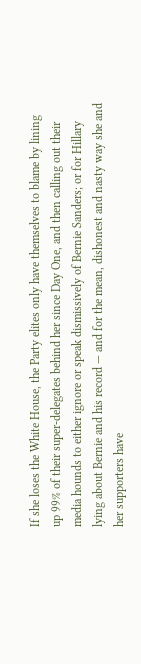If she loses the White House, the Party elites only have themselves to blame by lining up 99% of their super-delegates behind her since Day One, and then calling out their media hounds to either ignore or speak dismissively of Bernie Sanders; or for Hillary lying about Bernie and his record — and for the mean, dishonest and nasty way she and her supporters have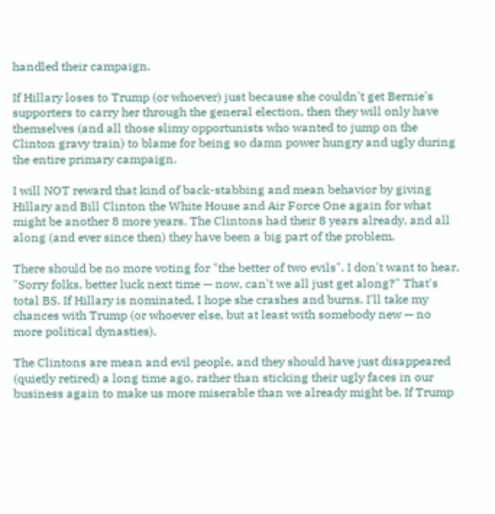handled their campaign.

If Hillary loses to Trump (or whoever) just because she couldn't get Bernie's supporters to carry her through the general election, then they will only have themselves (and all those slimy opportunists who wanted to jump on the Clinton gravy train) to blame for being so damn power hungry and ugly during the entire primary campaign.

I will NOT reward that kind of back-stabbing and mean behavior by giving Hillary and Bill Clinton the White House and Air Force One again for what might be another 8 more years. The Clintons had their 8 years already, and all along (and ever since then) they have been a big part of the problem.

There should be no more voting for "the better of two evils". I don't want to hear, "Sorry folks, better luck next time — now, can't we all just get along?" That's total BS. If Hillary is nominated, I hope she crashes and burns. I'll take my chances with Trump (or whoever else, but at least with somebody new — no more political dynasties).

The Clintons are mean and evil people, and they should have just disappeared (quietly retired) a long time ago, rather than sticking their ugly faces in our business again to make us more miserable than we already might be. If Trump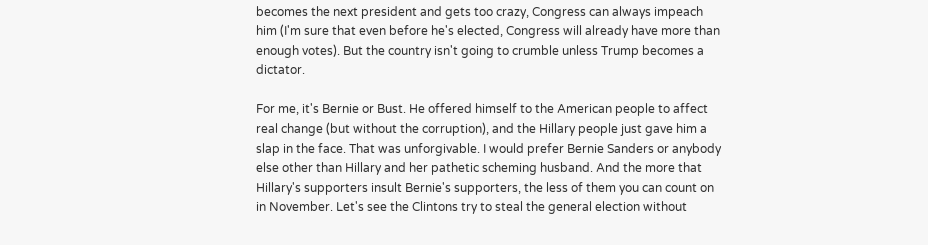becomes the next president and gets too crazy, Congress can always impeach him (I'm sure that even before he's elected, Congress will already have more than enough votes). But the country isn't going to crumble unless Trump becomes a dictator.

For me, it's Bernie or Bust. He offered himself to the American people to affect real change (but without the corruption), and the Hillary people just gave him a slap in the face. That was unforgivable. I would prefer Bernie Sanders or anybody else other than Hillary and her pathetic scheming husband. And the more that Hillary's supporters insult Bernie's supporters, the less of them you can count on in November. Let's see the Clintons try to steal the general election without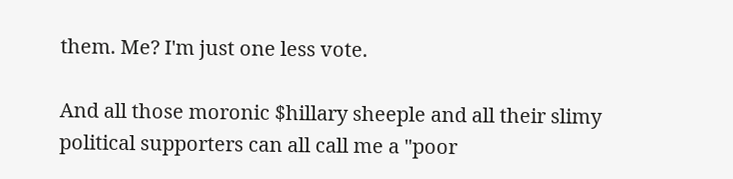them. Me? I'm just one less vote.

And all those moronic $hillary sheeple and all their slimy political supporters can all call me a "poor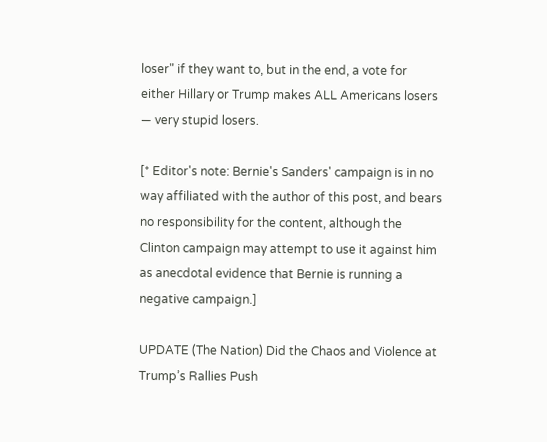loser" if they want to, but in the end, a vote for either Hillary or Trump makes ALL Americans losers — very stupid losers.

[* Editor's note: Bernie's Sanders' campaign is in no way affiliated with the author of this post, and bears no responsibility for the content, although the Clinton campaign may attempt to use it against him as anecdotal evidence that Bernie is running a negative campaign.]

UPDATE (The Nation) Did the Chaos and Violence at Trump’s Rallies Push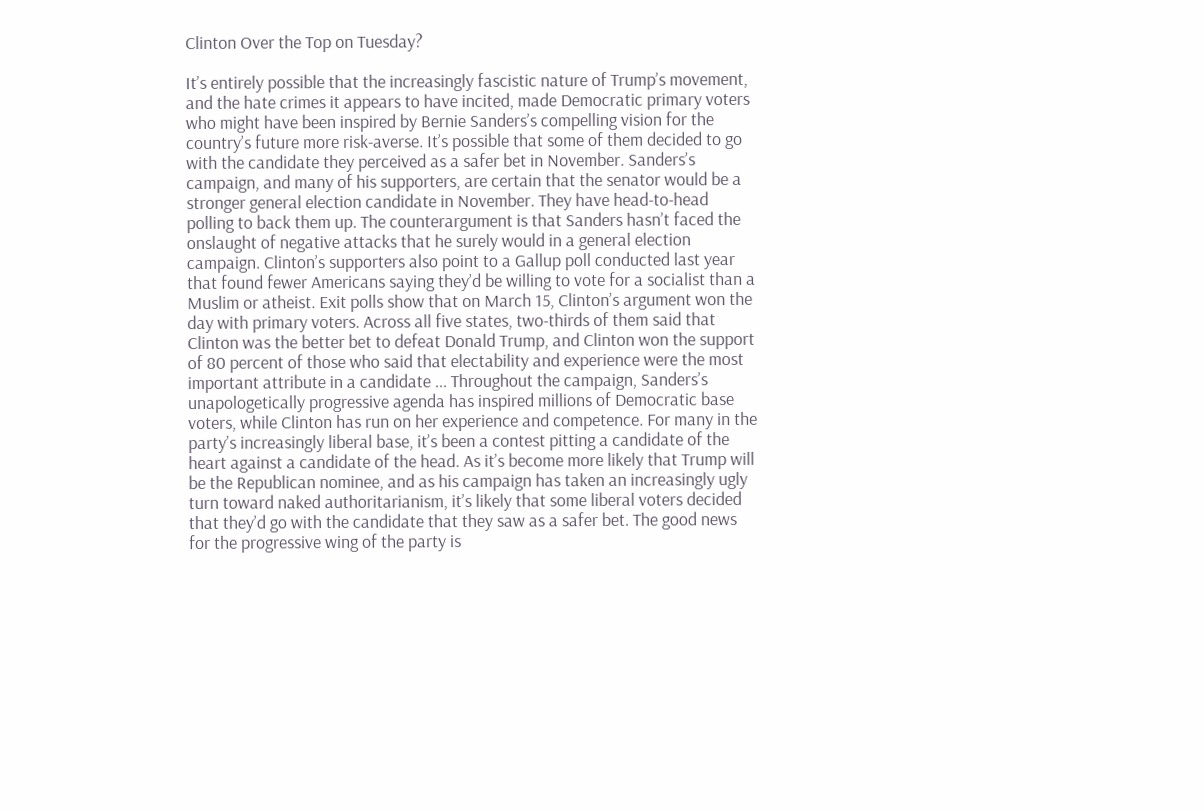Clinton Over the Top on Tuesday?

It’s entirely possible that the increasingly fascistic nature of Trump’s movement, and the hate crimes it appears to have incited, made Democratic primary voters who might have been inspired by Bernie Sanders’s compelling vision for the country’s future more risk-averse. It’s possible that some of them decided to go with the candidate they perceived as a safer bet in November. Sanders’s campaign, and many of his supporters, are certain that the senator would be a stronger general election candidate in November. They have head-to-head polling to back them up. The counterargument is that Sanders hasn’t faced the onslaught of negative attacks that he surely would in a general election campaign. Clinton’s supporters also point to a Gallup poll conducted last year that found fewer Americans saying they’d be willing to vote for a socialist than a Muslim or atheist. Exit polls show that on March 15, Clinton’s argument won the day with primary voters. Across all five states, two-thirds of them said that Clinton was the better bet to defeat Donald Trump, and Clinton won the support of 80 percent of those who said that electability and experience were the most important attribute in a candidate ... Throughout the campaign, Sanders’s unapologetically progressive agenda has inspired millions of Democratic base voters, while Clinton has run on her experience and competence. For many in the party’s increasingly liberal base, it’s been a contest pitting a candidate of the heart against a candidate of the head. As it’s become more likely that Trump will be the Republican nominee, and as his campaign has taken an increasingly ugly turn toward naked authoritarianism, it’s likely that some liberal voters decided that they’d go with the candidate that they saw as a safer bet. The good news for the progressive wing of the party is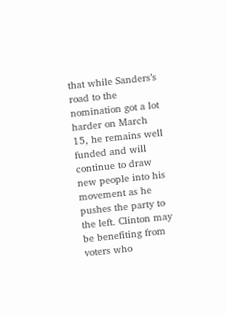that while Sanders’s road to the nomination got a lot harder on March 15, he remains well funded and will continue to draw new people into his movement as he pushes the party to the left. Clinton may be benefiting from voters who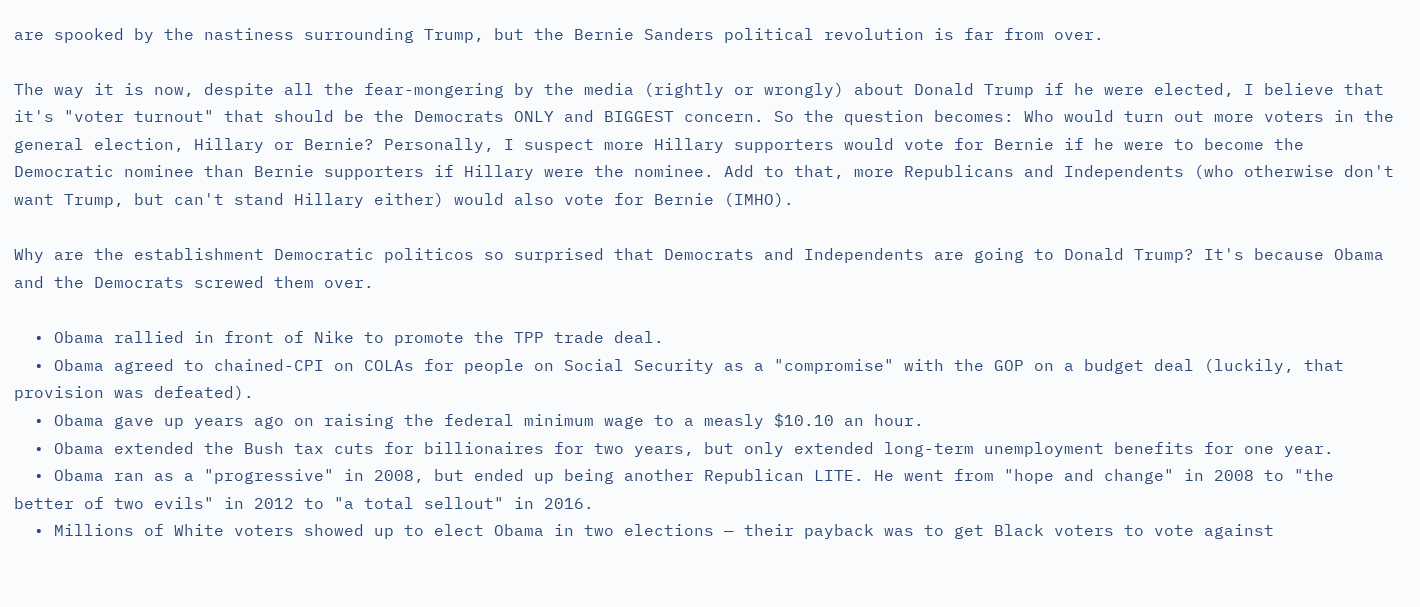are spooked by the nastiness surrounding Trump, but the Bernie Sanders political revolution is far from over.

The way it is now, despite all the fear-mongering by the media (rightly or wrongly) about Donald Trump if he were elected, I believe that it's "voter turnout" that should be the Democrats ONLY and BIGGEST concern. So the question becomes: Who would turn out more voters in the general election, Hillary or Bernie? Personally, I suspect more Hillary supporters would vote for Bernie if he were to become the Democratic nominee than Bernie supporters if Hillary were the nominee. Add to that, more Republicans and Independents (who otherwise don't want Trump, but can't stand Hillary either) would also vote for Bernie (IMHO).

Why are the establishment Democratic politicos so surprised that Democrats and Independents are going to Donald Trump? It's because Obama and the Democrats screwed them over.

  • Obama rallied in front of Nike to promote the TPP trade deal.
  • Obama agreed to chained-CPI on COLAs for people on Social Security as a "compromise" with the GOP on a budget deal (luckily, that provision was defeated).
  • Obama gave up years ago on raising the federal minimum wage to a measly $10.10 an hour.
  • Obama extended the Bush tax cuts for billionaires for two years, but only extended long-term unemployment benefits for one year.
  • Obama ran as a "progressive" in 2008, but ended up being another Republican LITE. He went from "hope and change" in 2008 to "the better of two evils" in 2012 to "a total sellout" in 2016.
  • Millions of White voters showed up to elect Obama in two elections — their payback was to get Black voters to vote against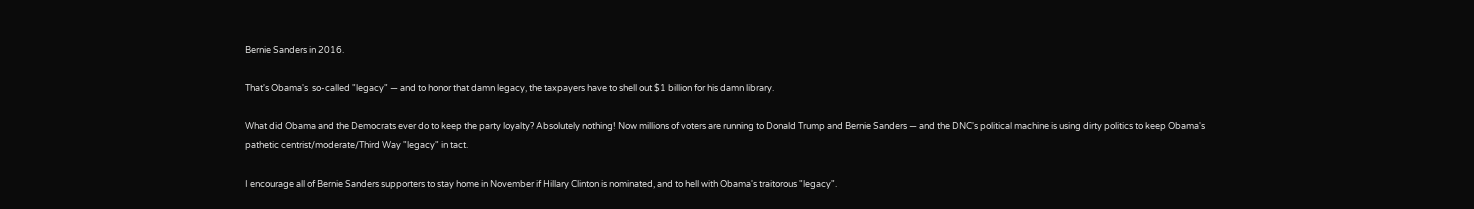Bernie Sanders in 2016.

That's Obama's  so-called "legacy" — and to honor that damn legacy, the taxpayers have to shell out $1 billion for his damn library.

What did Obama and the Democrats ever do to keep the party loyalty? Absolutely nothing! Now millions of voters are running to Donald Trump and Bernie Sanders — and the DNC's political machine is using dirty politics to keep Obama's pathetic centrist/moderate/Third Way "legacy" in tact.

I encourage all of Bernie Sanders supporters to stay home in November if Hillary Clinton is nominated, and to hell with Obama's traitorous "legacy".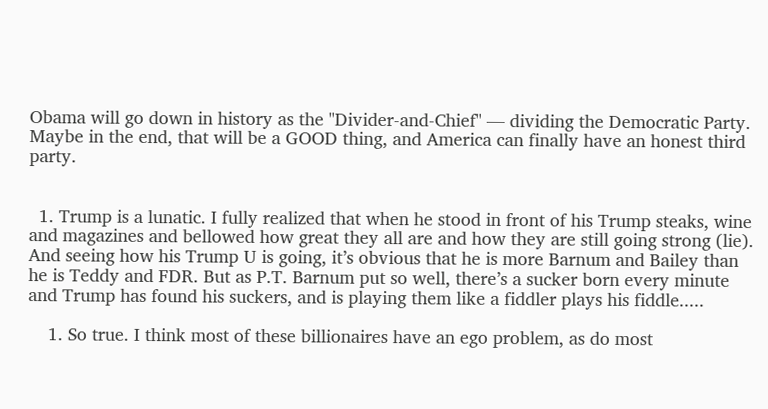Obama will go down in history as the "Divider-and-Chief" — dividing the Democratic Party. Maybe in the end, that will be a GOOD thing, and America can finally have an honest third party.


  1. Trump is a lunatic. I fully realized that when he stood in front of his Trump steaks, wine and magazines and bellowed how great they all are and how they are still going strong (lie). And seeing how his Trump U is going, it’s obvious that he is more Barnum and Bailey than he is Teddy and FDR. But as P.T. Barnum put so well, there’s a sucker born every minute and Trump has found his suckers, and is playing them like a fiddler plays his fiddle.....

    1. So true. I think most of these billionaires have an ego problem, as do most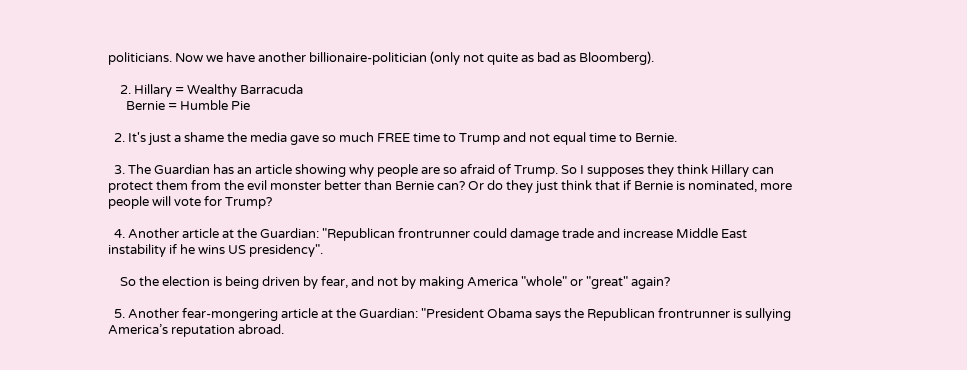politicians. Now we have another billionaire-politician (only not quite as bad as Bloomberg).

    2. Hillary = Wealthy Barracuda
      Bernie = Humble Pie

  2. It's just a shame the media gave so much FREE time to Trump and not equal time to Bernie.

  3. The Guardian has an article showing why people are so afraid of Trump. So I supposes they think Hillary can protect them from the evil monster better than Bernie can? Or do they just think that if Bernie is nominated, more people will vote for Trump?

  4. Another article at the Guardian: "Republican frontrunner could damage trade and increase Middle East instability if he wins US presidency".

    So the election is being driven by fear, and not by making America "whole" or "great" again?

  5. Another fear-mongering article at the Guardian: "President Obama says the Republican frontrunner is sullying America’s reputation abroad.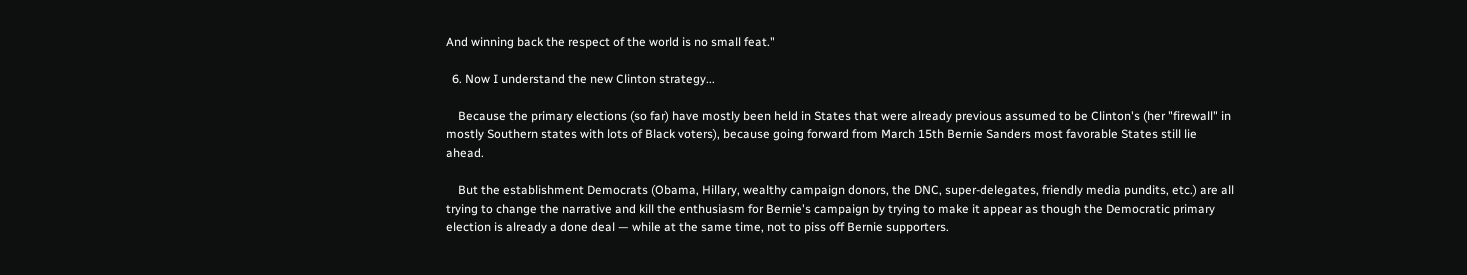And winning back the respect of the world is no small feat."

  6. Now I understand the new Clinton strategy...

    Because the primary elections (so far) have mostly been held in States that were already previous assumed to be Clinton's (her "firewall" in mostly Southern states with lots of Black voters), because going forward from March 15th Bernie Sanders most favorable States still lie ahead.

    But the establishment Democrats (Obama, Hillary, wealthy campaign donors, the DNC, super-delegates, friendly media pundits, etc.) are all trying to change the narrative and kill the enthusiasm for Bernie's campaign by trying to make it appear as though the Democratic primary election is already a done deal — while at the same time, not to piss off Bernie supporters.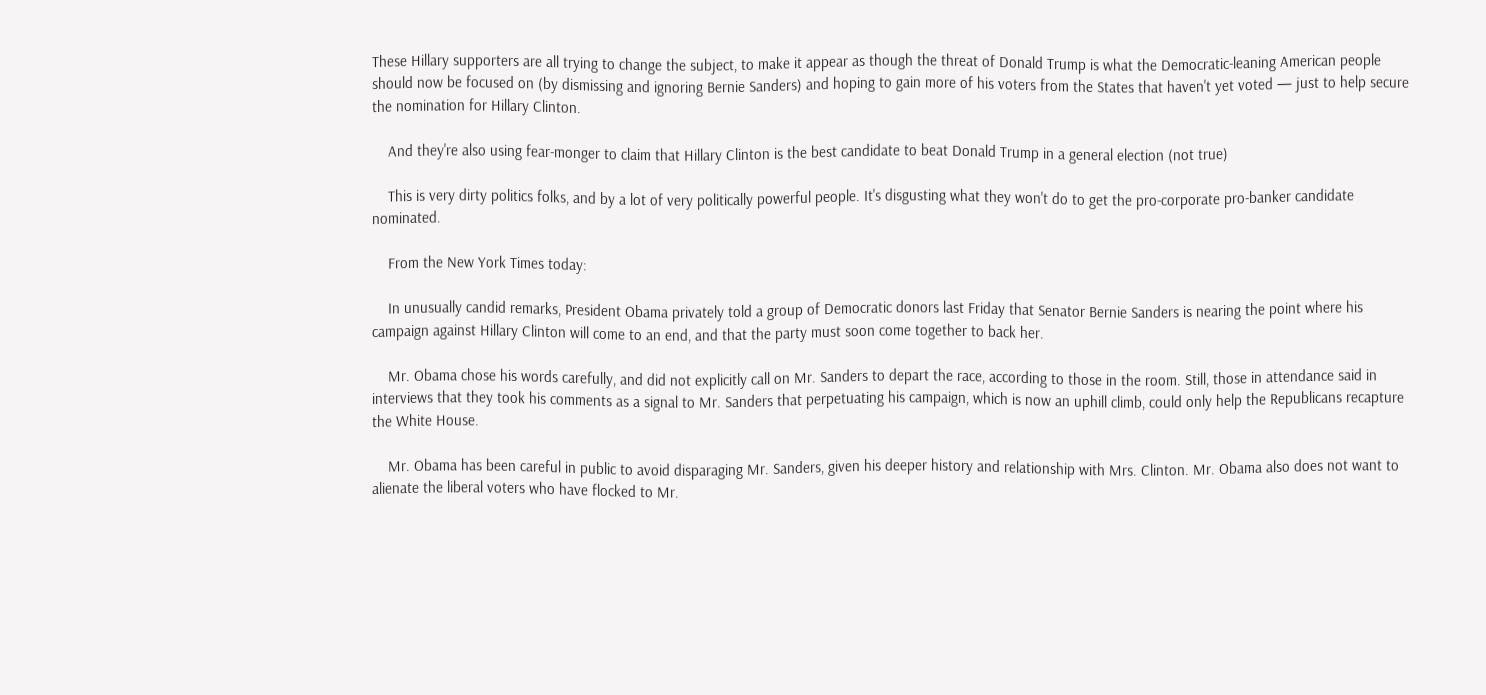These Hillary supporters are all trying to change the subject, to make it appear as though the threat of Donald Trump is what the Democratic-leaning American people should now be focused on (by dismissing and ignoring Bernie Sanders) and hoping to gain more of his voters from the States that haven't yet voted — just to help secure the nomination for Hillary Clinton.

    And they're also using fear-monger to claim that Hillary Clinton is the best candidate to beat Donald Trump in a general election (not true)

    This is very dirty politics folks, and by a lot of very politically powerful people. It's disgusting what they won't do to get the pro-corporate pro-banker candidate nominated.

    From the New York Times today:

    In unusually candid remarks, President Obama privately told a group of Democratic donors last Friday that Senator Bernie Sanders is nearing the point where his campaign against Hillary Clinton will come to an end, and that the party must soon come together to back her.

    Mr. Obama chose his words carefully, and did not explicitly call on Mr. Sanders to depart the race, according to those in the room. Still, those in attendance said in interviews that they took his comments as a signal to Mr. Sanders that perpetuating his campaign, which is now an uphill climb, could only help the Republicans recapture the White House.

    Mr. Obama has been careful in public to avoid disparaging Mr. Sanders, given his deeper history and relationship with Mrs. Clinton. Mr. Obama also does not want to alienate the liberal voters who have flocked to Mr.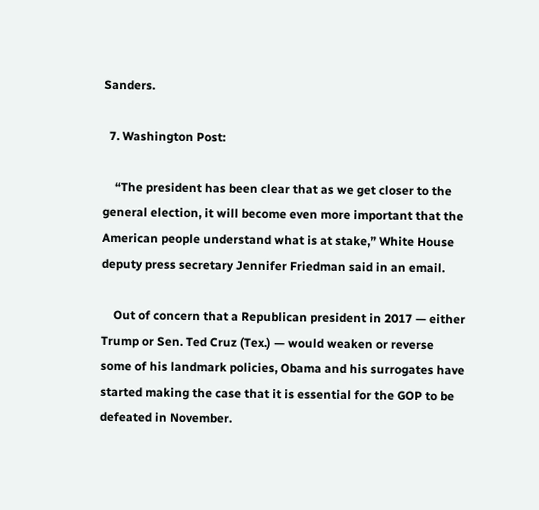Sanders.

  7. Washington Post:

    “The president has been clear that as we get closer to the general election, it will become even more important that the American people understand what is at stake,” White House deputy press secretary Jennifer Friedman said in an email.

    Out of concern that a Republican president in 2017 — either Trump or Sen. Ted Cruz (Tex.) — would weaken or reverse some of his landmark policies, Obama and his surrogates have started making the case that it is essential for the GOP to be defeated in November.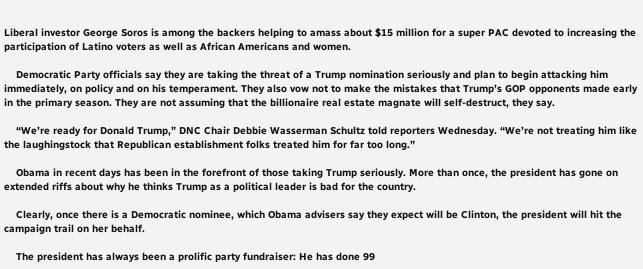Liberal investor George Soros is among the backers helping to amass about $15 million for a super PAC devoted to increasing the participation of Latino voters as well as African Americans and women.

    Democratic Party officials say they are taking the threat of a Trump nomination seriously and plan to begin attacking him immediately, on policy and on his temperament. They also vow not to make the mistakes that Trump’s GOP opponents made early in the primary season. They are not assuming that the billionaire real estate magnate will self-destruct, they say.

    “We’re ready for Donald Trump,” DNC Chair Debbie Wasserman Schultz told reporters Wednesday. “We’re not treating him like the laughingstock that Republican establishment folks treated him for far too long.”

    Obama in recent days has been in the forefront of those taking Trump seriously. More than once, the president has gone on extended riffs about why he thinks Trump as a political leader is bad for the country.

    Clearly, once there is a Democratic nominee, which Obama advisers say they expect will be Clinton, the president will hit the campaign trail on her behalf.

    The president has always been a prolific party fundraiser: He has done 99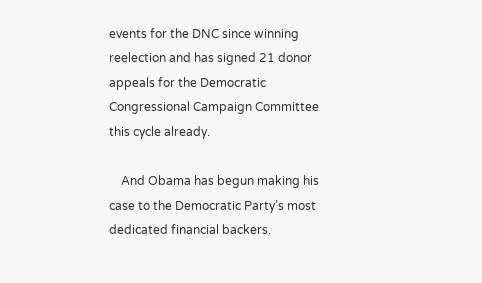events for the DNC since winning reelection and has signed 21 donor appeals for the Democratic Congressional Campaign Committee this cycle already.

    And Obama has begun making his case to the Democratic Party’s most dedicated financial backers.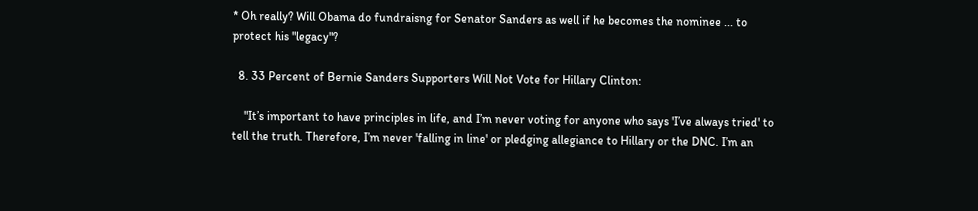* Oh really? Will Obama do fundraisng for Senator Sanders as well if he becomes the nominee ... to protect his "legacy"?

  8. 33 Percent of Bernie Sanders Supporters Will Not Vote for Hillary Clinton:

    "It’s important to have principles in life, and I’m never voting for anyone who says 'I’ve always tried' to tell the truth. Therefore, I’m never 'falling in line' or pledging allegiance to Hillary or the DNC. I’m an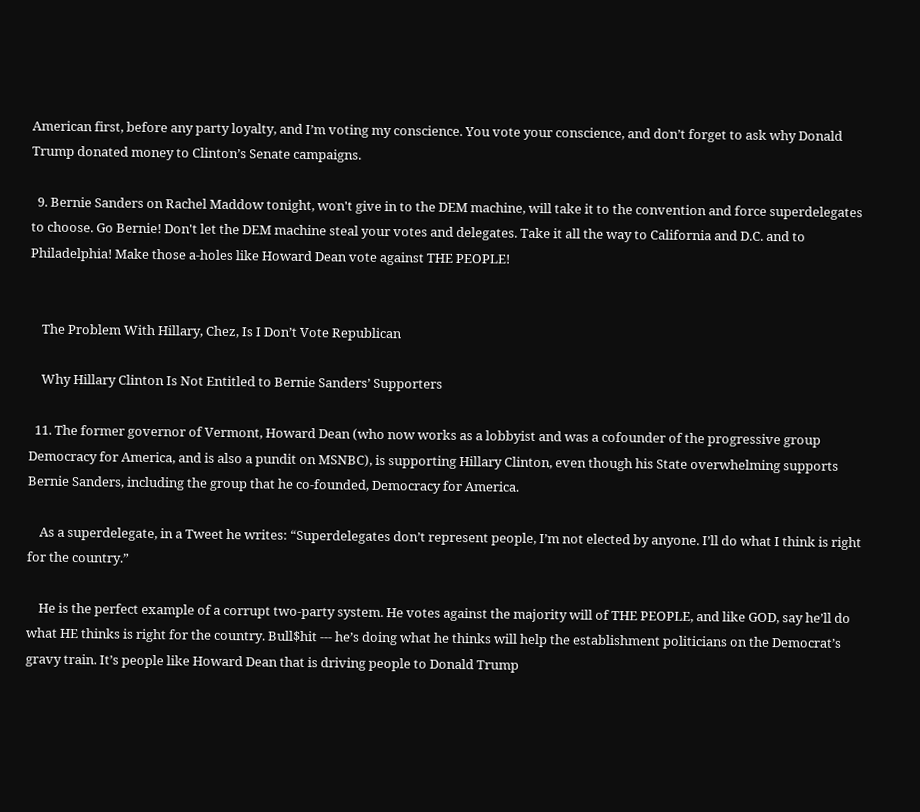American first, before any party loyalty, and I’m voting my conscience. You vote your conscience, and don’t forget to ask why Donald Trump donated money to Clinton’s Senate campaigns.

  9. Bernie Sanders on Rachel Maddow tonight, won't give in to the DEM machine, will take it to the convention and force superdelegates to choose. Go Bernie! Don't let the DEM machine steal your votes and delegates. Take it all the way to California and D.C. and to Philadelphia! Make those a-holes like Howard Dean vote against THE PEOPLE!


    The Problem With Hillary, Chez, Is I Don’t Vote Republican

    Why Hillary Clinton Is Not Entitled to Bernie Sanders’ Supporters

  11. The former governor of Vermont, Howard Dean (who now works as a lobbyist and was a cofounder of the progressive group Democracy for America, and is also a pundit on MSNBC), is supporting Hillary Clinton, even though his State overwhelming supports Bernie Sanders, including the group that he co-founded, Democracy for America.

    As a superdelegate, in a Tweet he writes: “Superdelegates don’t represent people, I’m not elected by anyone. I’ll do what I think is right for the country.”

    He is the perfect example of a corrupt two-party system. He votes against the majority will of THE PEOPLE, and like GOD, say he’ll do what HE thinks is right for the country. Bull$hit --- he’s doing what he thinks will help the establishment politicians on the Democrat’s gravy train. It’s people like Howard Dean that is driving people to Donald Trump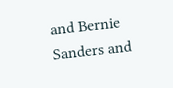and Bernie Sanders and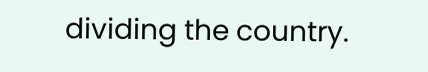dividing the country.